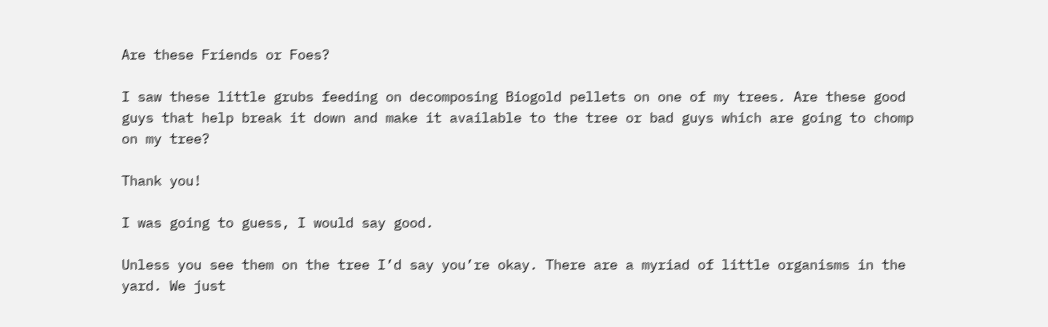Are these Friends or Foes?

I saw these little grubs feeding on decomposing Biogold pellets on one of my trees. Are these good guys that help break it down and make it available to the tree or bad guys which are going to chomp on my tree?

Thank you!

I was going to guess, I would say good.

Unless you see them on the tree I’d say you’re okay. There are a myriad of little organisms in the yard. We just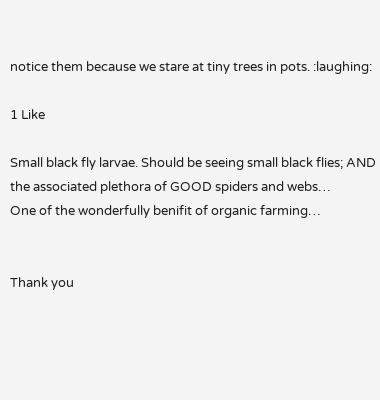notice them because we stare at tiny trees in pots. :laughing:

1 Like

Small black fly larvae. Should be seeing small black flies; AND the associated plethora of GOOD spiders and webs…
One of the wonderfully benifit of organic farming…


Thank you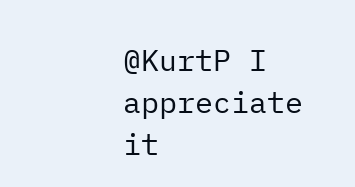@KurtP I appreciate it